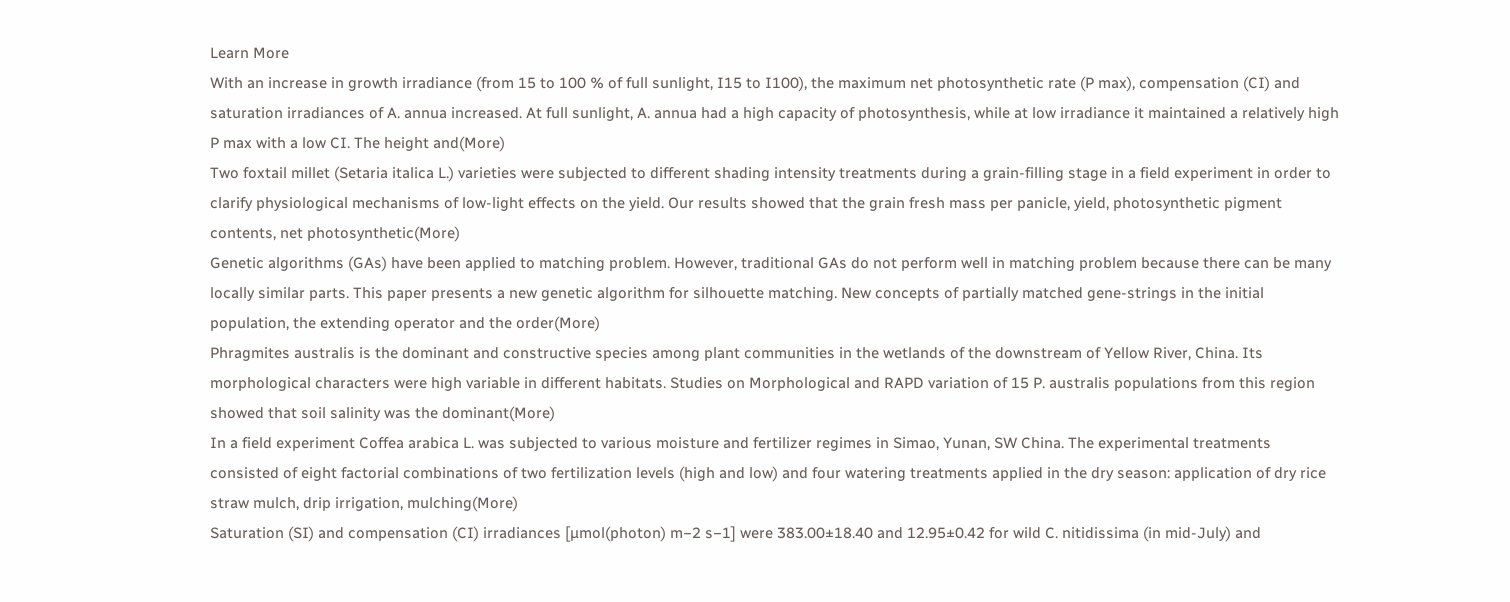Learn More
With an increase in growth irradiance (from 15 to 100 % of full sunlight, I15 to I100), the maximum net photosynthetic rate (P max), compensation (CI) and saturation irradiances of A. annua increased. At full sunlight, A. annua had a high capacity of photosynthesis, while at low irradiance it maintained a relatively high P max with a low CI. The height and(More)
Two foxtail millet (Setaria italica L.) varieties were subjected to different shading intensity treatments during a grain-filling stage in a field experiment in order to clarify physiological mechanisms of low-light effects on the yield. Our results showed that the grain fresh mass per panicle, yield, photosynthetic pigment contents, net photosynthetic(More)
Genetic algorithms (GAs) have been applied to matching problem. However, traditional GAs do not perform well in matching problem because there can be many locally similar parts. This paper presents a new genetic algorithm for silhouette matching. New concepts of partially matched gene-strings in the initial population, the extending operator and the order(More)
Phragmites australis is the dominant and constructive species among plant communities in the wetlands of the downstream of Yellow River, China. Its morphological characters were high variable in different habitats. Studies on Morphological and RAPD variation of 15 P. australis populations from this region showed that soil salinity was the dominant(More)
In a field experiment Coffea arabica L. was subjected to various moisture and fertilizer regimes in Simao, Yunan, SW China. The experimental treatments consisted of eight factorial combinations of two fertilization levels (high and low) and four watering treatments applied in the dry season: application of dry rice straw mulch, drip irrigation, mulching(More)
Saturation (SI) and compensation (CI) irradiances [µmol(photon) m−2 s−1] were 383.00±18.40 and 12.95±0.42 for wild C. nitidissima (in mid-July) and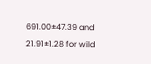691.00±47.39 and 21.91±1.28 for wild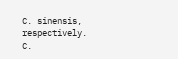C. sinensis, respectively. C.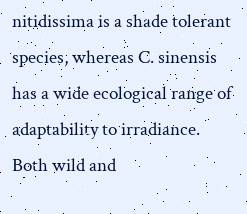nitidissima is a shade tolerant species, whereas C. sinensis has a wide ecological range of adaptability to irradiance. Both wild and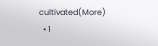cultivated(More)
  • 1